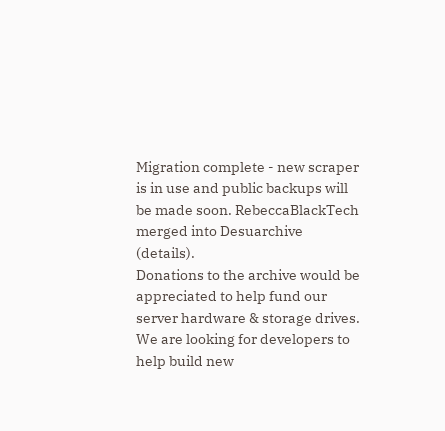Migration complete - new scraper is in use and public backups will be made soon. RebeccaBlackTech merged into Desuarchive (details).
Donations to the archive would be appreciated to help fund our server hardware & storage drives. We are looking for developers to help build new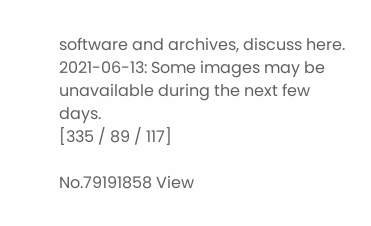software and archives, discuss here.
2021-06-13: Some images may be unavailable during the next few days.
[335 / 89 / 117]

No.79191858 View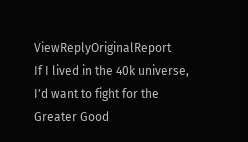ViewReplyOriginalReport
If I lived in the 40k universe, I'd want to fight for the Greater Good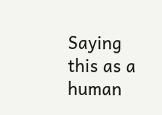Saying this as a human